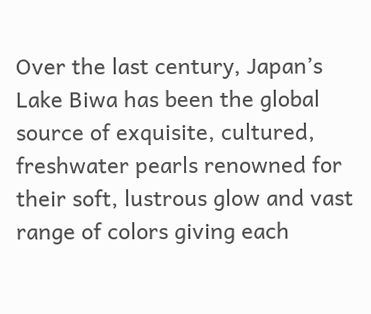Over the last century, Japan’s Lake Biwa has been the global source of exquisite, cultured, freshwater pearls renowned for their soft, lustrous glow and vast range of colors giving each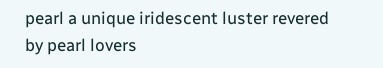pearl a unique iridescent luster revered by pearl lovers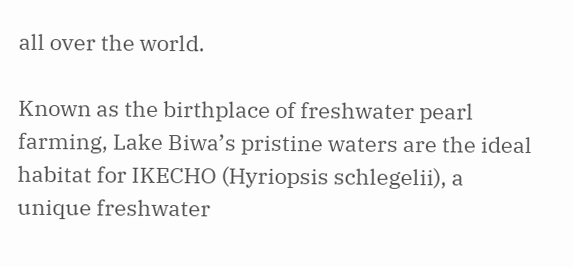all over the world.

Known as the birthplace of freshwater pearl farming, Lake Biwa’s pristine waters are the ideal habitat for IKECHO (Hyriopsis schlegelii), a unique freshwater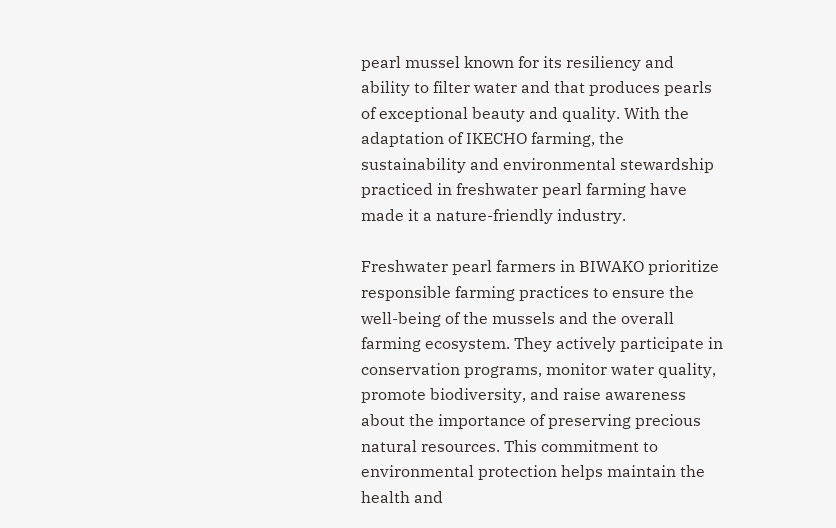pearl mussel known for its resiliency and ability to filter water and that produces pearls of exceptional beauty and quality. With the adaptation of IKECHO farming, the sustainability and environmental stewardship practiced in freshwater pearl farming have made it a nature-friendly industry.

Freshwater pearl farmers in BIWAKO prioritize responsible farming practices to ensure the well-being of the mussels and the overall farming ecosystem. They actively participate in conservation programs, monitor water quality, promote biodiversity, and raise awareness about the importance of preserving precious natural resources. This commitment to environmental protection helps maintain the health and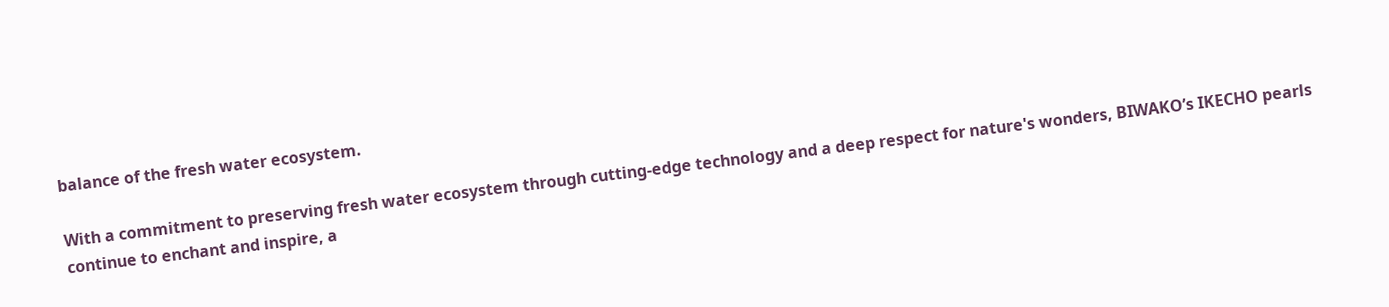balance of the fresh water ecosystem.

With a commitment to preserving fresh water ecosystem through cutting-edge technology and a deep respect for nature's wonders, BIWAKO’s IKECHO pearls continue to enchant and inspire, a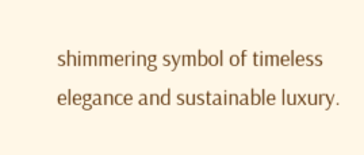shimmering symbol of timeless elegance and sustainable luxury.